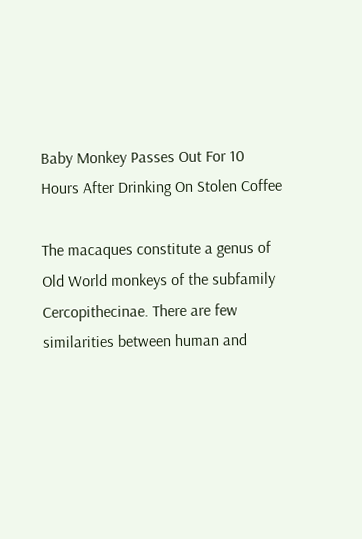Baby Monkey Passes Out For 10 Hours After Drinking On Stolen Coffee

The macaques constitute a genus of Old World monkeys of the subfamily Cercopithecinae. There are few similarities between human and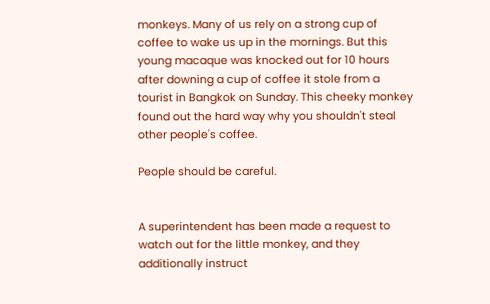monkeys. Many of us rely on a strong cup of coffee to wake us up in the mornings. But this young macaque was knocked out for 10 hours after downing a cup of coffee it stole from a tourist in Bangkok on Sunday. This cheeky monkey found out the hard way why you shouldn't steal other people's coffee.

People should be careful.


A superintendent has been made a request to watch out for the little monkey, and they additionally instruct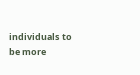individuals to be more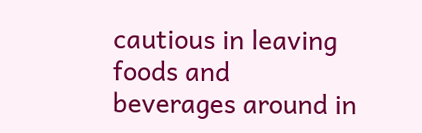cautious in leaving foods and beverages around in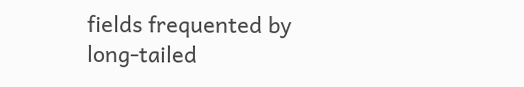fields frequented by long-tailed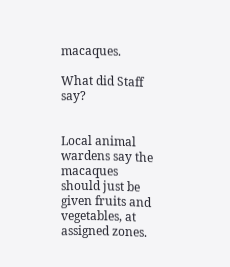macaques.

What did Staff say?


Local animal wardens say the macaques should just be given fruits and vegetables, at assigned zones.